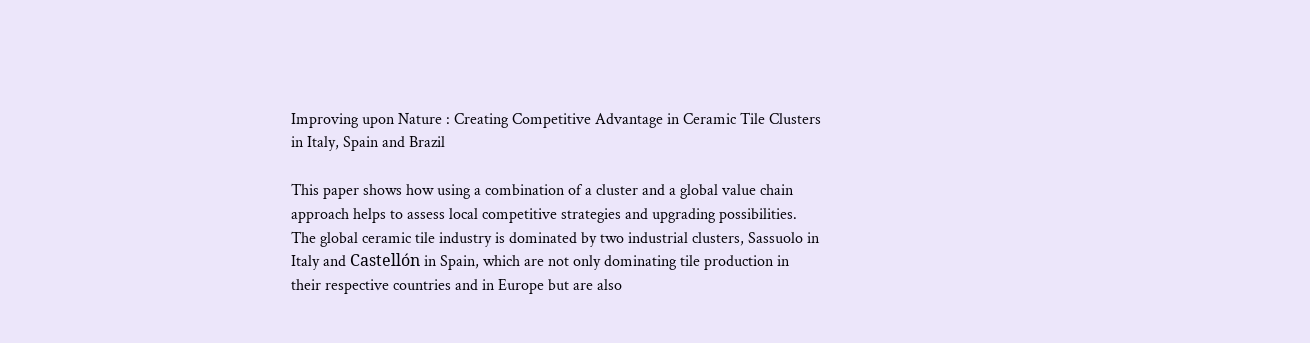Improving upon Nature : Creating Competitive Advantage in Ceramic Tile Clusters in Italy, Spain and Brazil

This paper shows how using a combination of a cluster and a global value chain approach helps to assess local competitive strategies and upgrading possibilities. The global ceramic tile industry is dominated by two industrial clusters, Sassuolo in Italy and Castellón in Spain, which are not only dominating tile production in their respective countries and in Europe but are also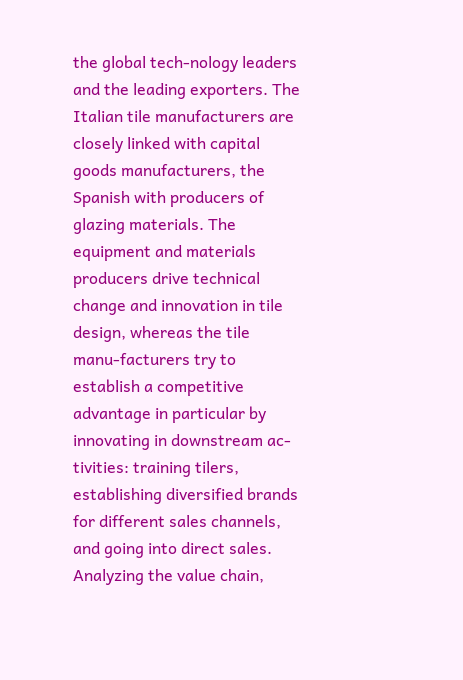the global tech-nology leaders and the leading exporters. The Italian tile manufacturers are closely linked with capital goods manufacturers, the Spanish with producers of glazing materials. The equipment and materials producers drive technical change and innovation in tile design, whereas the tile manu-facturers try to establish a competitive advantage in particular by innovating in downstream ac-tivities: training tilers, establishing diversified brands for different sales channels, and going into direct sales. Analyzing the value chain,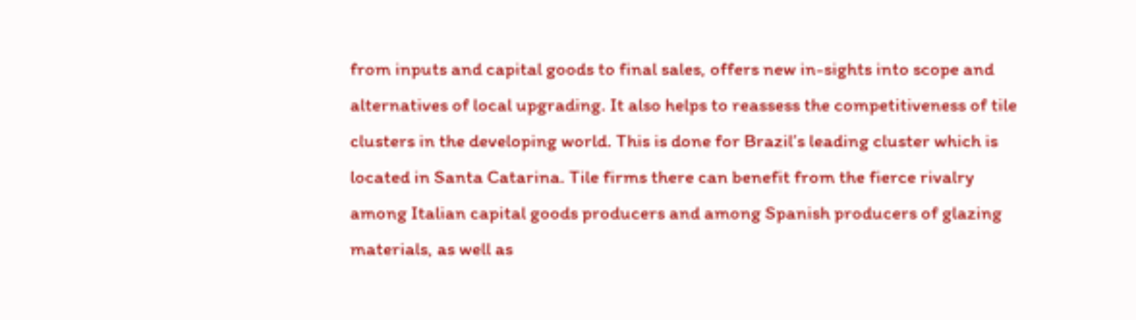from inputs and capital goods to final sales, offers new in-sights into scope and alternatives of local upgrading. It also helps to reassess the competitiveness of tile clusters in the developing world. This is done for Brazil’s leading cluster which is located in Santa Catarina. Tile firms there can benefit from the fierce rivalry among Italian capital goods producers and among Spanish producers of glazing materials, as well as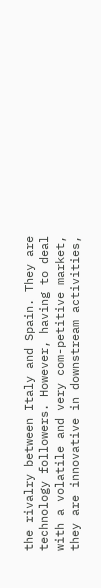the rivalry between Italy and Spain. They are technology followers. However, having to deal with a volatile and very com-petitive market, they are innovative in downstream activities,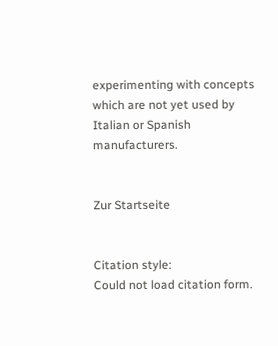experimenting with concepts which are not yet used by Italian or Spanish manufacturers.


Zur Startseite


Citation style:
Could not load citation form.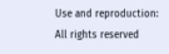Use and reproduction:
All rights reserved